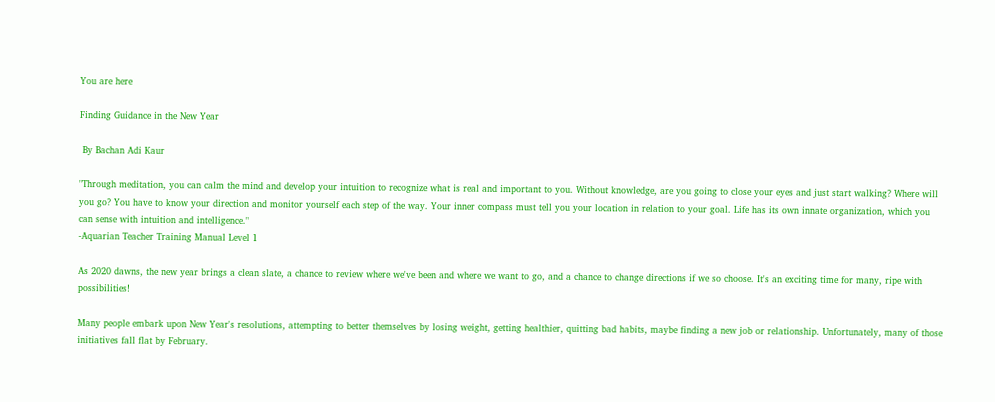You are here

Finding Guidance in the New Year

 By Bachan Adi Kaur

"Through meditation, you can calm the mind and develop your intuition to recognize what is real and important to you. Without knowledge, are you going to close your eyes and just start walking? Where will you go? You have to know your direction and monitor yourself each step of the way. Your inner compass must tell you your location in relation to your goal. Life has its own innate organization, which you can sense with intuition and intelligence."
-Aquarian Teacher Training Manual Level 1

As 2020 dawns, the new year brings a clean slate, a chance to review where we've been and where we want to go, and a chance to change directions if we so choose. It's an exciting time for many, ripe with possibilities!

Many people embark upon New Year's resolutions, attempting to better themselves by losing weight, getting healthier, quitting bad habits, maybe finding a new job or relationship. Unfortunately, many of those initiatives fall flat by February.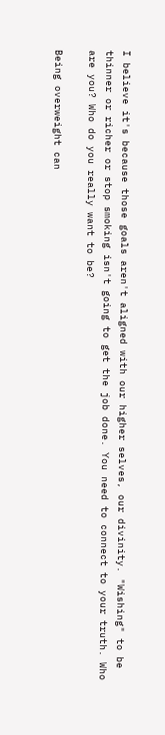I believe it's because those goals aren't aligned with our higher selves, our divinity. "Wishing" to be thinner or richer or stop smoking isn't going to get the job done. You need to connect to your truth. Who are you? Who do you really want to be?

Being overweight can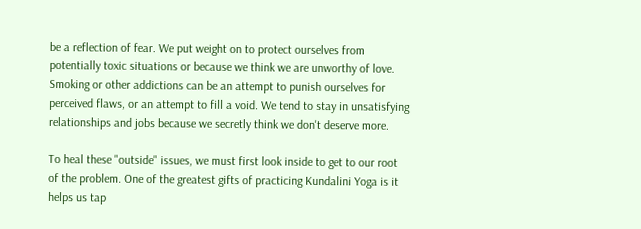be a reflection of fear. We put weight on to protect ourselves from potentially toxic situations or because we think we are unworthy of love. Smoking or other addictions can be an attempt to punish ourselves for perceived flaws, or an attempt to fill a void. We tend to stay in unsatisfying relationships and jobs because we secretly think we don't deserve more.

To heal these "outside" issues, we must first look inside to get to our root of the problem. One of the greatest gifts of practicing Kundalini Yoga is it helps us tap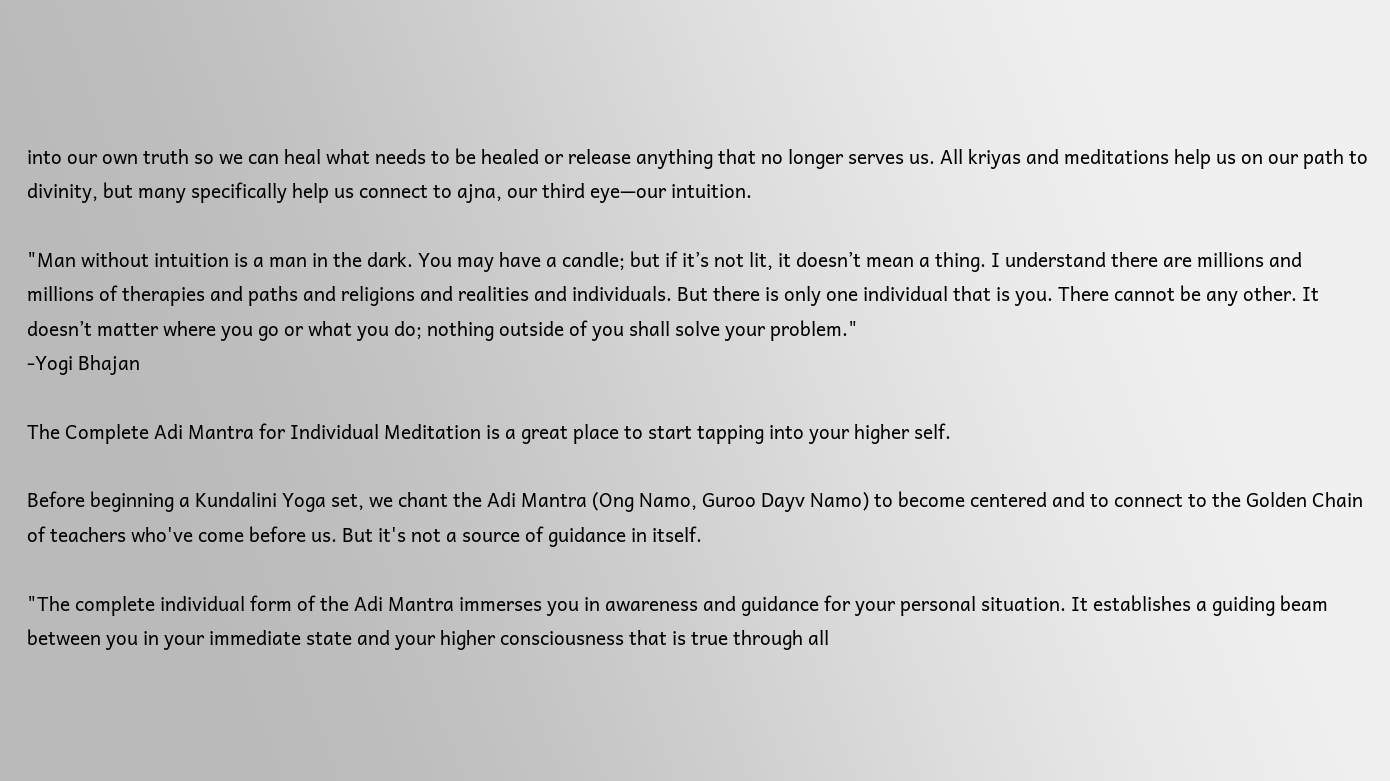into our own truth so we can heal what needs to be healed or release anything that no longer serves us. All kriyas and meditations help us on our path to divinity, but many specifically help us connect to ajna, our third eye—our intuition.

"Man without intuition is a man in the dark. You may have a candle; but if it’s not lit, it doesn’t mean a thing. I understand there are millions and millions of therapies and paths and religions and realities and individuals. But there is only one individual that is you. There cannot be any other. It doesn’t matter where you go or what you do; nothing outside of you shall solve your problem."
-Yogi Bhajan

The Complete Adi Mantra for Individual Meditation is a great place to start tapping into your higher self.

Before beginning a Kundalini Yoga set, we chant the Adi Mantra (Ong Namo, Guroo Dayv Namo) to become centered and to connect to the Golden Chain of teachers who've come before us. But it's not a source of guidance in itself.

"The complete individual form of the Adi Mantra immerses you in awareness and guidance for your personal situation. It establishes a guiding beam between you in your immediate state and your higher consciousness that is true through all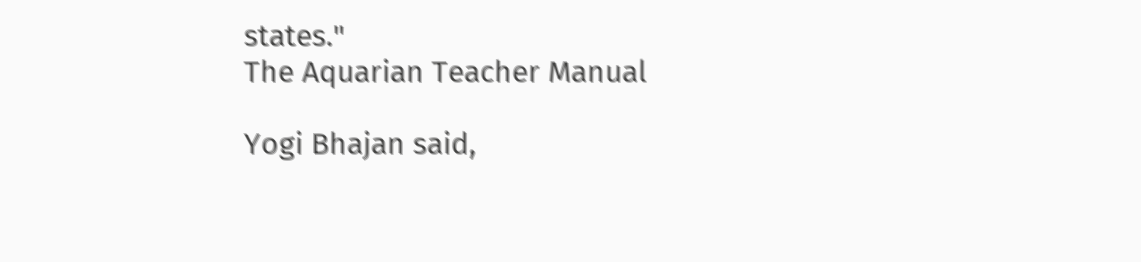states."
The Aquarian Teacher Manual

Yogi Bhajan said,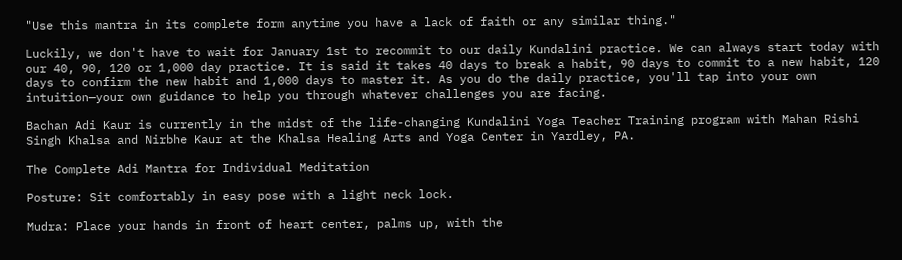"Use this mantra in its complete form anytime you have a lack of faith or any similar thing."

Luckily, we don't have to wait for January 1st to recommit to our daily Kundalini practice. We can always start today with our 40, 90, 120 or 1,000 day practice. It is said it takes 40 days to break a habit, 90 days to commit to a new habit, 120 days to confirm the new habit and 1,000 days to master it. As you do the daily practice, you'll tap into your own intuition—your own guidance to help you through whatever challenges you are facing.

Bachan Adi Kaur is currently in the midst of the life-changing Kundalini Yoga Teacher Training program with Mahan Rishi Singh Khalsa and Nirbhe Kaur at the Khalsa Healing Arts and Yoga Center in Yardley, PA.

The Complete Adi Mantra for Individual Meditation

Posture: Sit comfortably in easy pose with a light neck lock.

Mudra: Place your hands in front of heart center, palms up, with the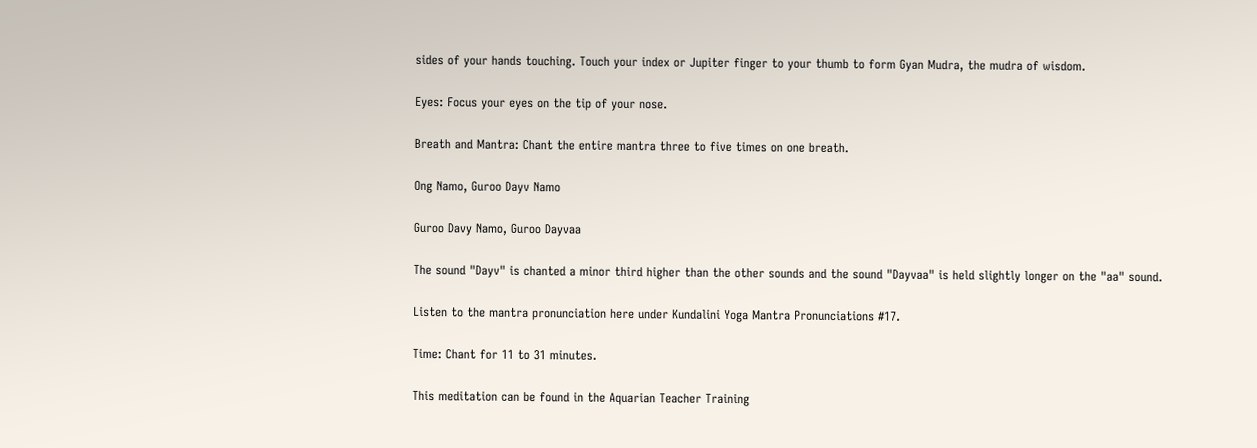sides of your hands touching. Touch your index or Jupiter finger to your thumb to form Gyan Mudra, the mudra of wisdom.

Eyes: Focus your eyes on the tip of your nose.

Breath and Mantra: Chant the entire mantra three to five times on one breath.

Ong Namo, Guroo Dayv Namo

Guroo Davy Namo, Guroo Dayvaa

The sound "Dayv" is chanted a minor third higher than the other sounds and the sound "Dayvaa" is held slightly longer on the "aa" sound.

Listen to the mantra pronunciation here under Kundalini Yoga Mantra Pronunciations #17.

Time: Chant for 11 to 31 minutes.

This meditation can be found in the Aquarian Teacher Training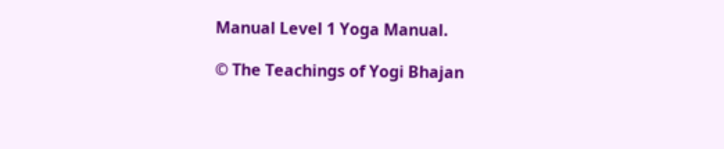Manual Level 1 Yoga Manual.

© The Teachings of Yogi Bhajan